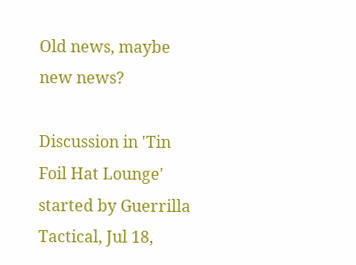Old news, maybe new news?

Discussion in 'Tin Foil Hat Lounge' started by Guerrilla Tactical, Jul 18,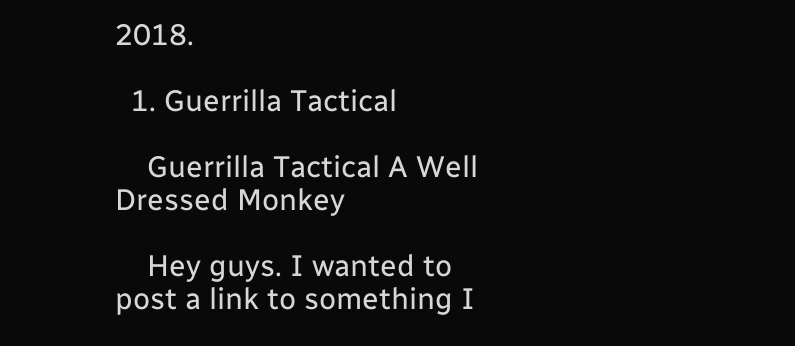2018.

  1. Guerrilla Tactical

    Guerrilla Tactical A Well Dressed Monkey

    Hey guys. I wanted to post a link to something I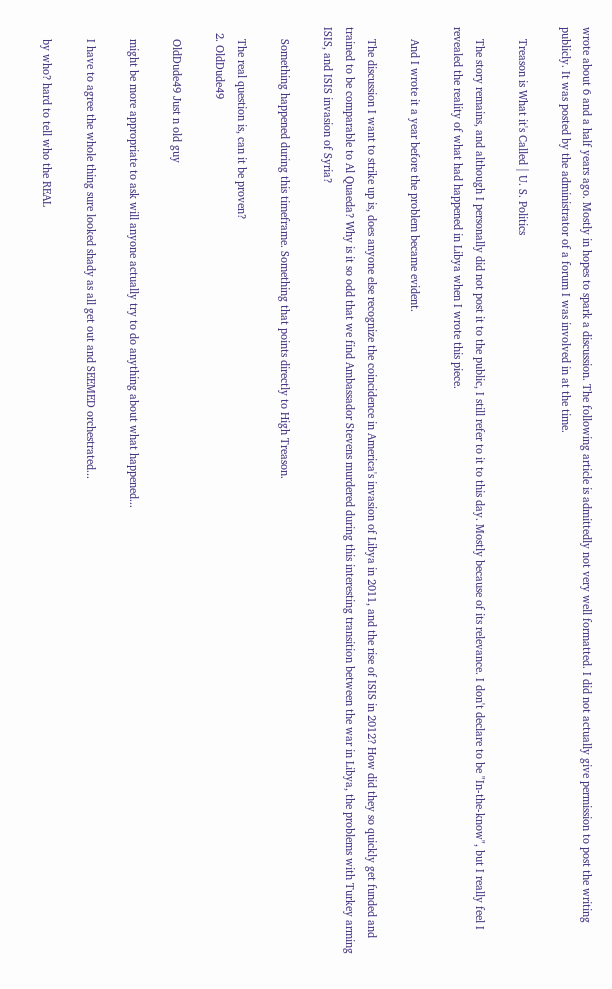wrote about 6 and a half years ago. Mostly in hopes to spark a discussion. The following article is admittedly not very well formatted. I did not actually give permission to post the writing publicly. It was posted by the administrator of a forum I was involved in at the time.

    Treason is What it's Called | U. S. Politics

    The story remains, and although I personally did not post it to the public, I still refer to it to this day. Mostly because of its relevance. I don't declare to be "In-the-know", but I really feel I revealed the reality of what had happened in Libya when I wrote this piece.

    And I wrote it a year before the problem became evident.

    The discussion I want to strike up is, does anyone else recognize the coincidence in America's invasion of Libya in 2011, and the rise of ISIS in 2012? How did they so quickly get funded and trained to be comparable to Al Quaeda? Why is it so odd that we find Ambassador Stevens murdered during this interesting transition between the war in Libya, the problems with Turkey arming ISIS, and ISIS invasion of Syria?

    Something happened during this timeframe. Something that points directly to High Treason.

    The real question is, can it be proven?
  2. OldDude49

    OldDude49 Just n old guy

    might be more appropriate to ask will anyone actually try to do anything about what happened...

    I have to agree the whole thing sure looked shady as all get out and SEEMED orchestrated...

    by who? hard to tell who the REAL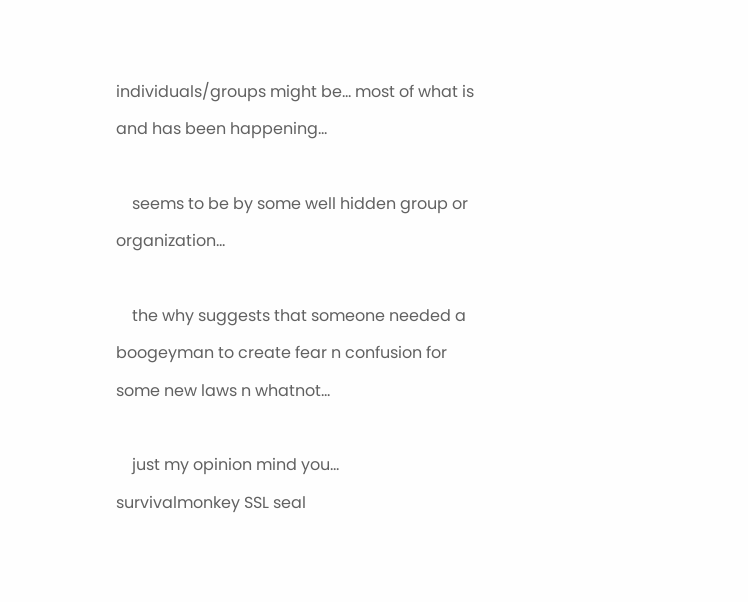individuals/groups might be... most of what is and has been happening...

    seems to be by some well hidden group or organization...

    the why suggests that someone needed a boogeyman to create fear n confusion for some new laws n whatnot...

    just my opinion mind you...
survivalmonkey SSL seal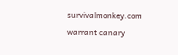survivalmonkey.com warrant canary